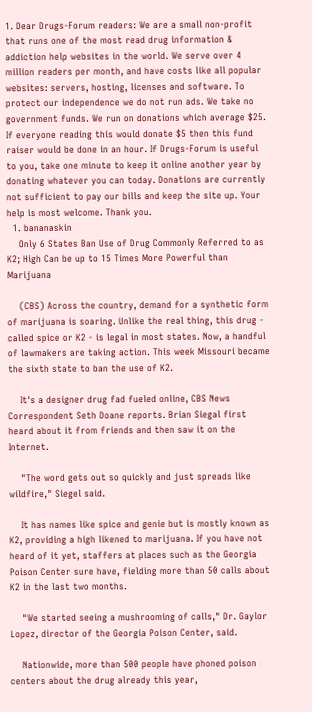1. Dear Drugs-Forum readers: We are a small non-profit that runs one of the most read drug information & addiction help websites in the world. We serve over 4 million readers per month, and have costs like all popular websites: servers, hosting, licenses and software. To protect our independence we do not run ads. We take no government funds. We run on donations which average $25. If everyone reading this would donate $5 then this fund raiser would be done in an hour. If Drugs-Forum is useful to you, take one minute to keep it online another year by donating whatever you can today. Donations are currently not sufficient to pay our bills and keep the site up. Your help is most welcome. Thank you.
  1. bananaskin
    Only 6 States Ban Use of Drug Commonly Referred to as K2; High Can be up to 15 Times More Powerful than Marijuana

    (CBS) Across the country, demand for a synthetic form of marijuana is soaring. Unlike the real thing, this drug - called spice or K2 - is legal in most states. Now, a handful of lawmakers are taking action. This week Missouri became the sixth state to ban the use of K2.

    It's a designer drug fad fueled online, CBS News Correspondent Seth Doane reports. Brian Siegal first heard about it from friends and then saw it on the Internet.

    "The word gets out so quickly and just spreads like wildfire," Siegel said.

    It has names like spice and genie but is mostly known as K2, providing a high likened to marijuana. If you have not heard of it yet, staffers at places such as the Georgia Poison Center sure have, fielding more than 50 calls about K2 in the last two months.

    "We started seeing a mushrooming of calls," Dr. Gaylor Lopez, director of the Georgia Poison Center, said.

    Nationwide, more than 500 people have phoned poison centers about the drug already this year,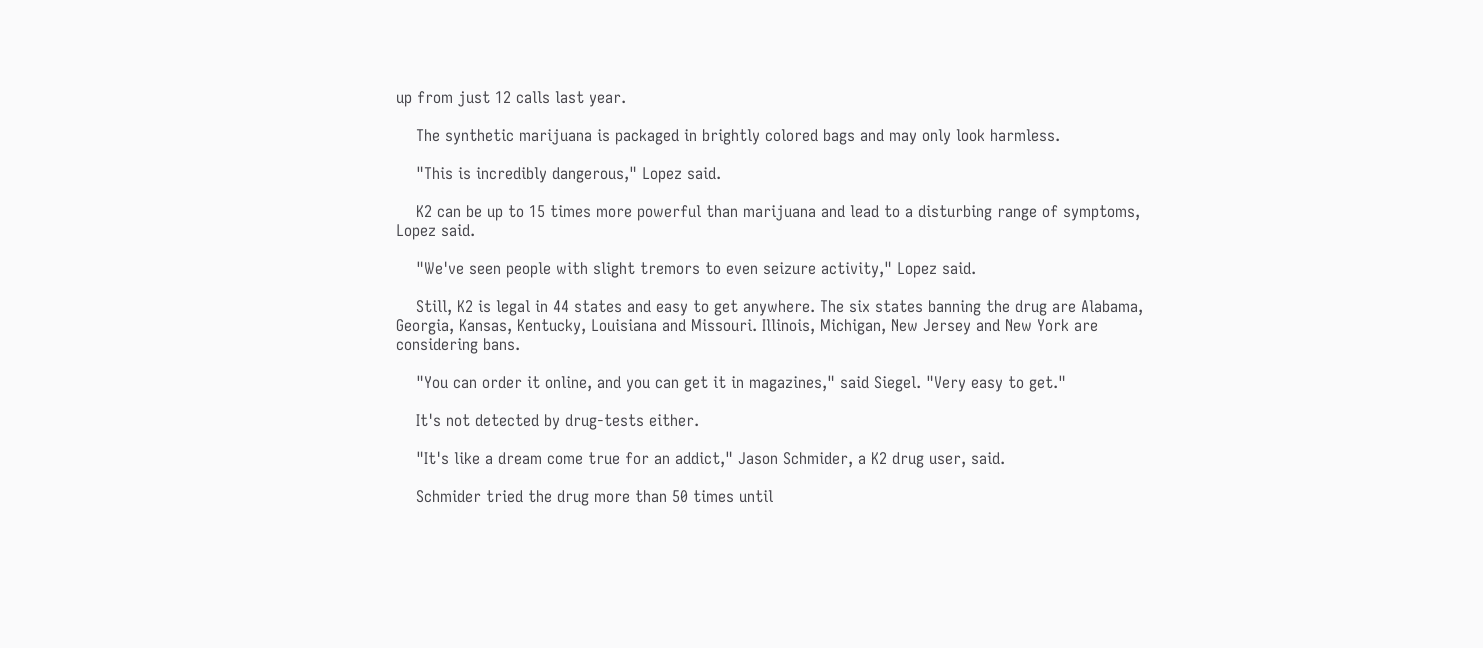up from just 12 calls last year.

    The synthetic marijuana is packaged in brightly colored bags and may only look harmless.

    "This is incredibly dangerous," Lopez said.

    K2 can be up to 15 times more powerful than marijuana and lead to a disturbing range of symptoms, Lopez said.

    "We've seen people with slight tremors to even seizure activity," Lopez said.

    Still, K2 is legal in 44 states and easy to get anywhere. The six states banning the drug are Alabama, Georgia, Kansas, Kentucky, Louisiana and Missouri. Illinois, Michigan, New Jersey and New York are considering bans.

    "You can order it online, and you can get it in magazines," said Siegel. "Very easy to get."

    It's not detected by drug-tests either.

    "It's like a dream come true for an addict," Jason Schmider, a K2 drug user, said.

    Schmider tried the drug more than 50 times until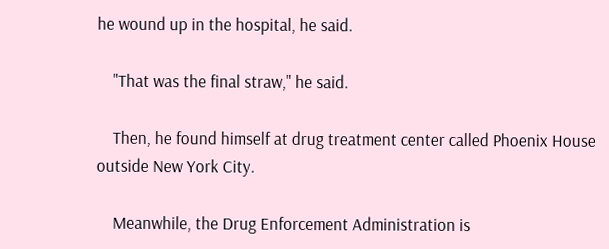he wound up in the hospital, he said.

    "That was the final straw," he said.

    Then, he found himself at drug treatment center called Phoenix House outside New York City.

    Meanwhile, the Drug Enforcement Administration is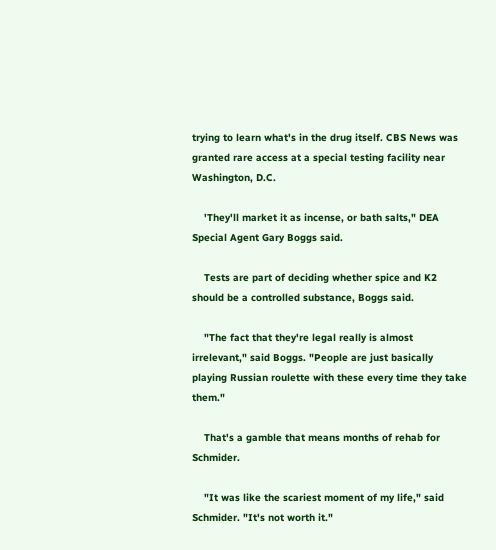trying to learn what's in the drug itself. CBS News was granted rare access at a special testing facility near Washington, D.C.

    'They'll market it as incense, or bath salts," DEA Special Agent Gary Boggs said.

    Tests are part of deciding whether spice and K2 should be a controlled substance, Boggs said.

    "The fact that they're legal really is almost irrelevant," said Boggs. "People are just basically playing Russian roulette with these every time they take them."

    That's a gamble that means months of rehab for Schmider.

    "It was like the scariest moment of my life," said Schmider. "It's not worth it."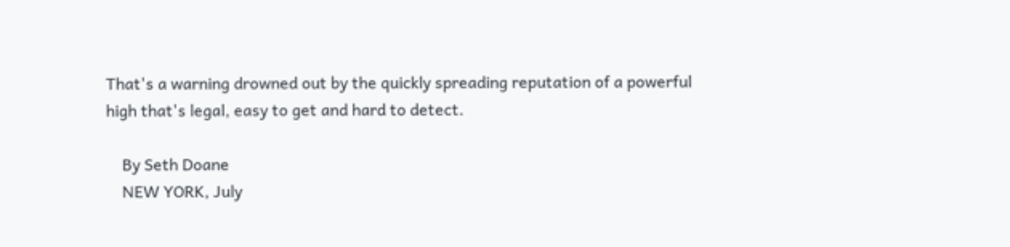That's a warning drowned out by the quickly spreading reputation of a powerful high that's legal, easy to get and hard to detect.

    By Seth Doane
    NEW YORK, July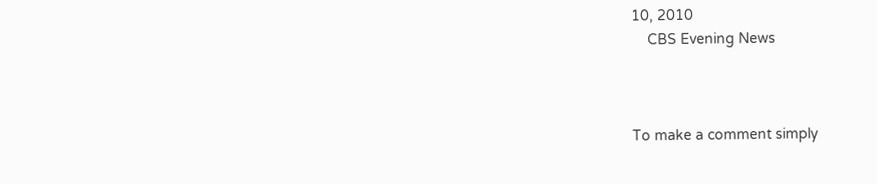10, 2010
    CBS Evening News



To make a comment simply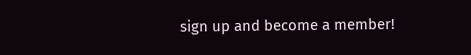sign up and become a member!